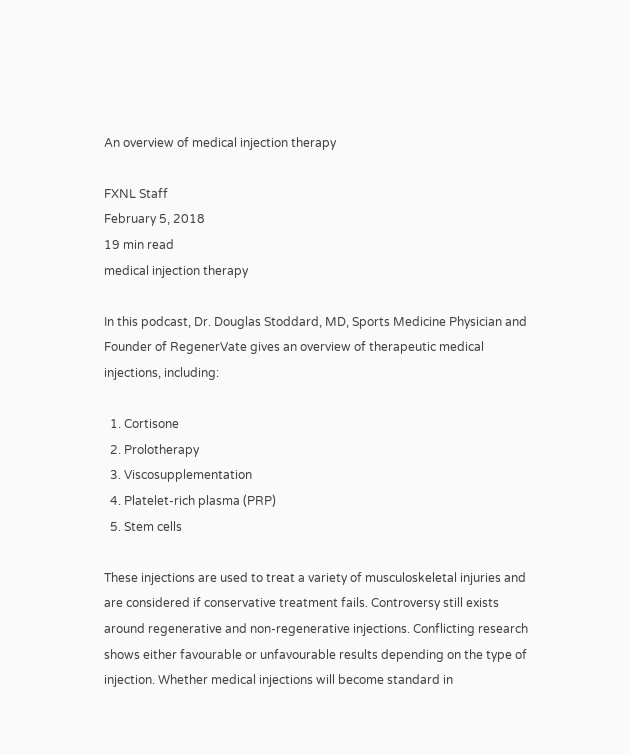An overview of medical injection therapy

FXNL Staff
February 5, 2018
19 min read
medical injection therapy

In this podcast, Dr. Douglas Stoddard, MD, Sports Medicine Physician and Founder of RegenerVate gives an overview of therapeutic medical injections, including:

  1. Cortisone
  2. Prolotherapy
  3. Viscosupplementation
  4. Platelet-rich plasma (PRP)
  5. Stem cells

These injections are used to treat a variety of musculoskeletal injuries and are considered if conservative treatment fails. Controversy still exists around regenerative and non-regenerative injections. Conflicting research shows either favourable or unfavourable results depending on the type of injection. Whether medical injections will become standard in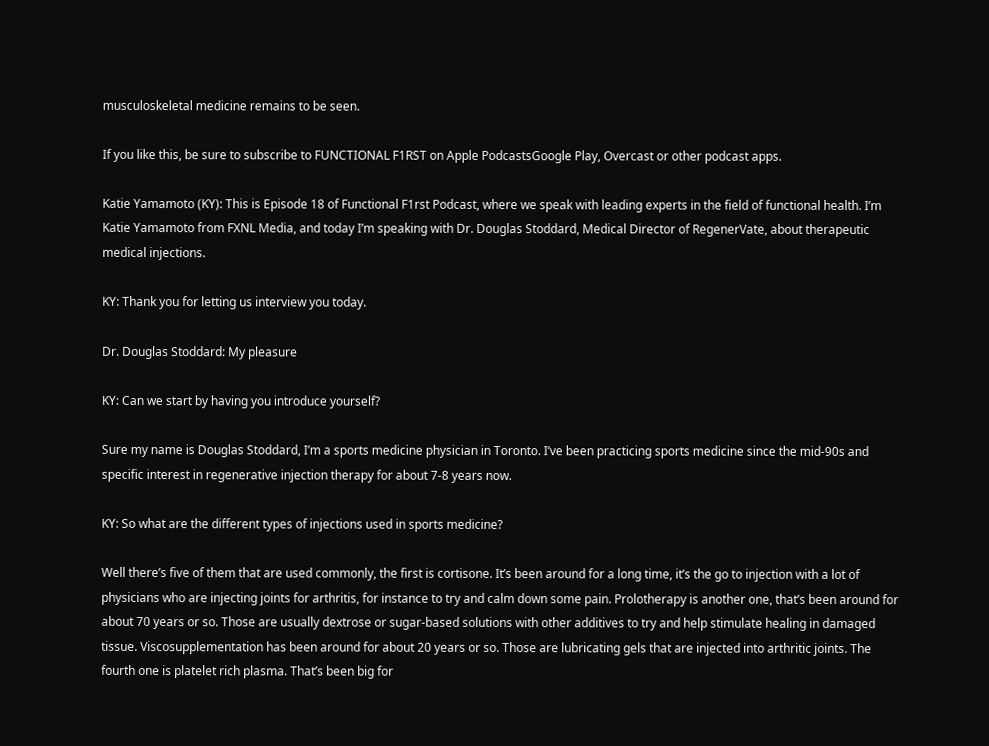musculoskeletal medicine remains to be seen.

If you like this, be sure to subscribe to FUNCTIONAL F1RST on Apple PodcastsGoogle Play, Overcast or other podcast apps.

Katie Yamamoto (KY): This is Episode 18 of Functional F1rst Podcast, where we speak with leading experts in the field of functional health. I’m Katie Yamamoto from FXNL Media, and today I’m speaking with Dr. Douglas Stoddard, Medical Director of RegenerVate, about therapeutic medical injections.

KY: Thank you for letting us interview you today.

Dr. Douglas Stoddard: My pleasure

KY: Can we start by having you introduce yourself?

Sure my name is Douglas Stoddard, I’m a sports medicine physician in Toronto. I’ve been practicing sports medicine since the mid-90s and specific interest in regenerative injection therapy for about 7-8 years now.

KY: So what are the different types of injections used in sports medicine?

Well there’s five of them that are used commonly, the first is cortisone. It’s been around for a long time, it’s the go to injection with a lot of physicians who are injecting joints for arthritis, for instance to try and calm down some pain. Prolotherapy is another one, that’s been around for about 70 years or so. Those are usually dextrose or sugar-based solutions with other additives to try and help stimulate healing in damaged tissue. Viscosupplementation has been around for about 20 years or so. Those are lubricating gels that are injected into arthritic joints. The fourth one is platelet rich plasma. That’s been big for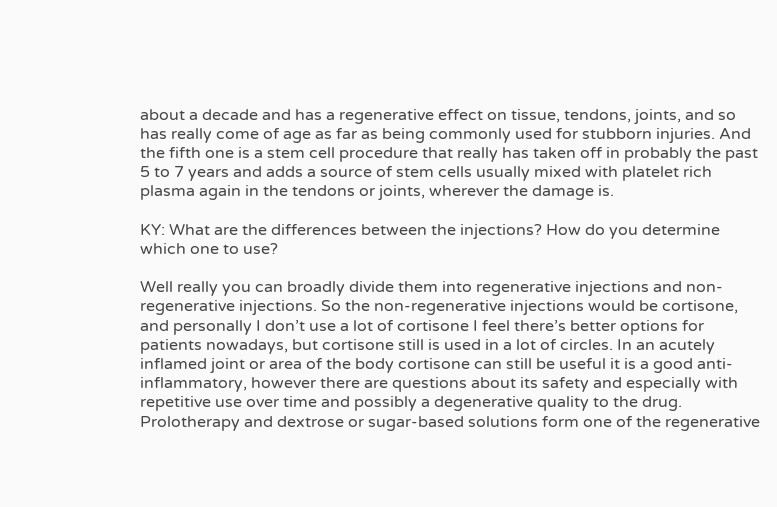about a decade and has a regenerative effect on tissue, tendons, joints, and so has really come of age as far as being commonly used for stubborn injuries. And the fifth one is a stem cell procedure that really has taken off in probably the past 5 to 7 years and adds a source of stem cells usually mixed with platelet rich plasma again in the tendons or joints, wherever the damage is.

KY: What are the differences between the injections? How do you determine which one to use?

Well really you can broadly divide them into regenerative injections and non-regenerative injections. So the non-regenerative injections would be cortisone, and personally I don’t use a lot of cortisone I feel there’s better options for patients nowadays, but cortisone still is used in a lot of circles. In an acutely inflamed joint or area of the body cortisone can still be useful it is a good anti-inflammatory, however there are questions about its safety and especially with repetitive use over time and possibly a degenerative quality to the drug. Prolotherapy and dextrose or sugar-based solutions form one of the regenerative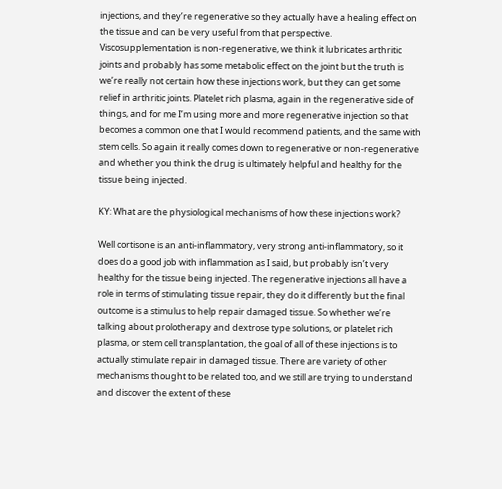injections, and they’re regenerative so they actually have a healing effect on the tissue and can be very useful from that perspective. Viscosupplementation is non-regenerative, we think it lubricates arthritic joints and probably has some metabolic effect on the joint but the truth is we’re really not certain how these injections work, but they can get some relief in arthritic joints. Platelet rich plasma, again in the regenerative side of things, and for me I’m using more and more regenerative injection so that becomes a common one that I would recommend patients, and the same with stem cells. So again it really comes down to regenerative or non-regenerative and whether you think the drug is ultimately helpful and healthy for the tissue being injected.

KY: What are the physiological mechanisms of how these injections work?

Well cortisone is an anti-inflammatory, very strong anti-inflammatory, so it does do a good job with inflammation as I said, but probably isn’t very healthy for the tissue being injected. The regenerative injections all have a role in terms of stimulating tissue repair, they do it differently but the final outcome is a stimulus to help repair damaged tissue. So whether we’re talking about prolotherapy and dextrose type solutions, or platelet rich plasma, or stem cell transplantation, the goal of all of these injections is to actually stimulate repair in damaged tissue. There are variety of other mechanisms thought to be related too, and we still are trying to understand and discover the extent of these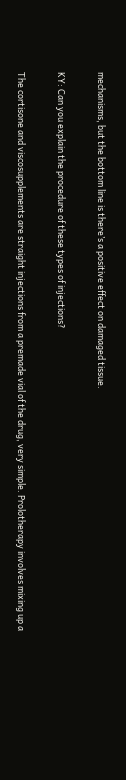mechanisms, but the bottom line is there’s a positive effect on damaged tissue.

KY: Can you explain the procedure of these types of injections?

The cortisone and viscosupplements are straight injections from a premade vial of the drug, very simple. Prolotherapy involves mixing up a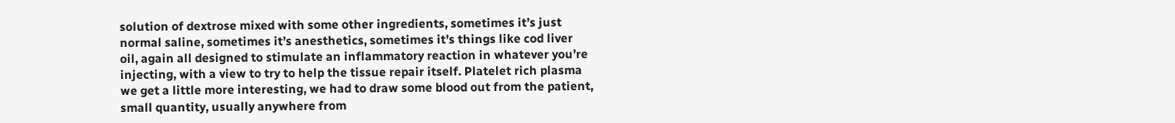solution of dextrose mixed with some other ingredients, sometimes it’s just normal saline, sometimes it’s anesthetics, sometimes it’s things like cod liver oil, again all designed to stimulate an inflammatory reaction in whatever you’re injecting, with a view to try to help the tissue repair itself. Platelet rich plasma we get a little more interesting, we had to draw some blood out from the patient, small quantity, usually anywhere from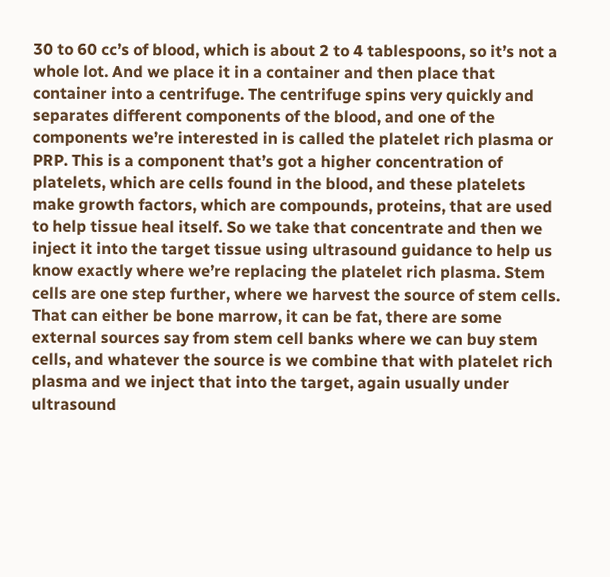30 to 60 cc’s of blood, which is about 2 to 4 tablespoons, so it’s not a whole lot. And we place it in a container and then place that container into a centrifuge. The centrifuge spins very quickly and separates different components of the blood, and one of the components we’re interested in is called the platelet rich plasma or PRP. This is a component that’s got a higher concentration of platelets, which are cells found in the blood, and these platelets make growth factors, which are compounds, proteins, that are used to help tissue heal itself. So we take that concentrate and then we inject it into the target tissue using ultrasound guidance to help us know exactly where we’re replacing the platelet rich plasma. Stem cells are one step further, where we harvest the source of stem cells. That can either be bone marrow, it can be fat, there are some external sources say from stem cell banks where we can buy stem cells, and whatever the source is we combine that with platelet rich plasma and we inject that into the target, again usually under ultrasound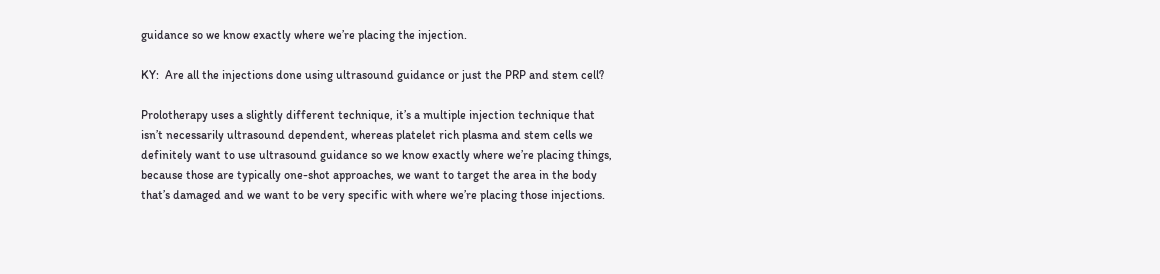guidance so we know exactly where we’re placing the injection.

KY:  Are all the injections done using ultrasound guidance or just the PRP and stem cell?

Prolotherapy uses a slightly different technique, it’s a multiple injection technique that isn’t necessarily ultrasound dependent, whereas platelet rich plasma and stem cells we definitely want to use ultrasound guidance so we know exactly where we’re placing things, because those are typically one-shot approaches, we want to target the area in the body that’s damaged and we want to be very specific with where we’re placing those injections.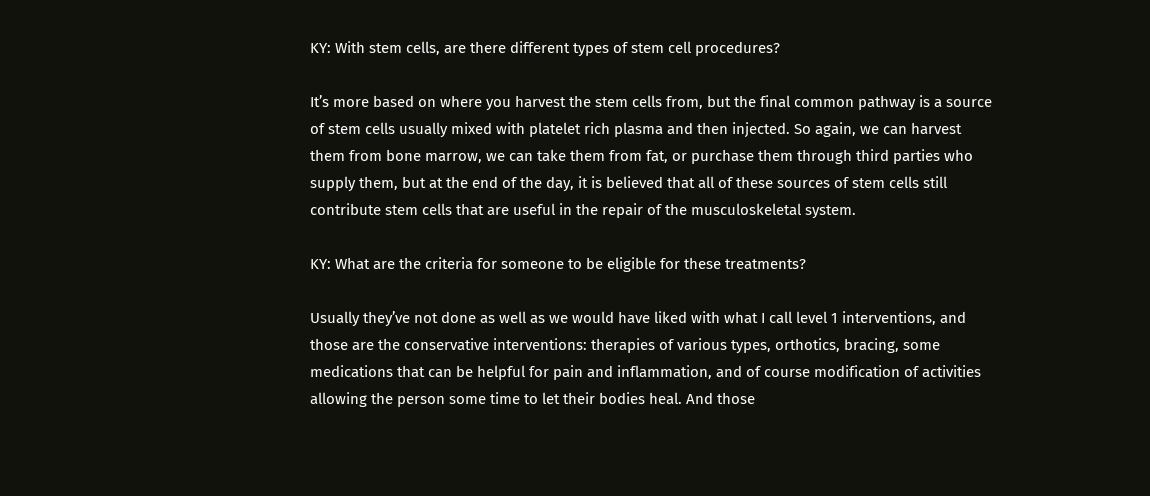KY: With stem cells, are there different types of stem cell procedures?

It’s more based on where you harvest the stem cells from, but the final common pathway is a source of stem cells usually mixed with platelet rich plasma and then injected. So again, we can harvest them from bone marrow, we can take them from fat, or purchase them through third parties who supply them, but at the end of the day, it is believed that all of these sources of stem cells still contribute stem cells that are useful in the repair of the musculoskeletal system.

KY: What are the criteria for someone to be eligible for these treatments?

Usually they’ve not done as well as we would have liked with what I call level 1 interventions, and those are the conservative interventions: therapies of various types, orthotics, bracing, some medications that can be helpful for pain and inflammation, and of course modification of activities allowing the person some time to let their bodies heal. And those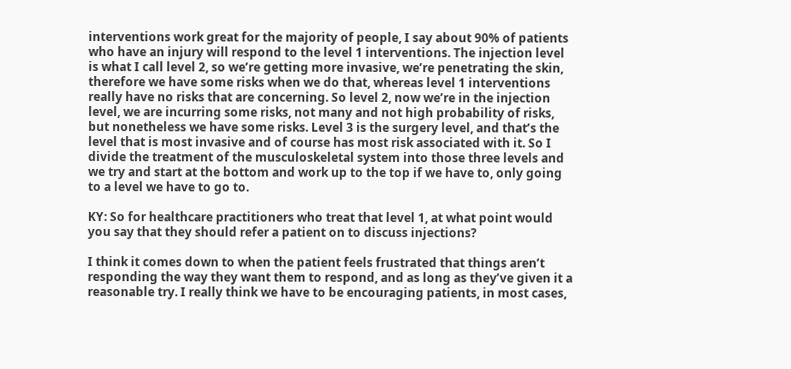interventions work great for the majority of people, I say about 90% of patients who have an injury will respond to the level 1 interventions. The injection level is what I call level 2, so we’re getting more invasive, we’re penetrating the skin, therefore we have some risks when we do that, whereas level 1 interventions really have no risks that are concerning. So level 2, now we’re in the injection level, we are incurring some risks, not many and not high probability of risks, but nonetheless we have some risks. Level 3 is the surgery level, and that’s the level that is most invasive and of course has most risk associated with it. So I divide the treatment of the musculoskeletal system into those three levels and we try and start at the bottom and work up to the top if we have to, only going to a level we have to go to.

KY: So for healthcare practitioners who treat that level 1, at what point would you say that they should refer a patient on to discuss injections?

I think it comes down to when the patient feels frustrated that things aren’t responding the way they want them to respond, and as long as they’ve given it a reasonable try. I really think we have to be encouraging patients, in most cases,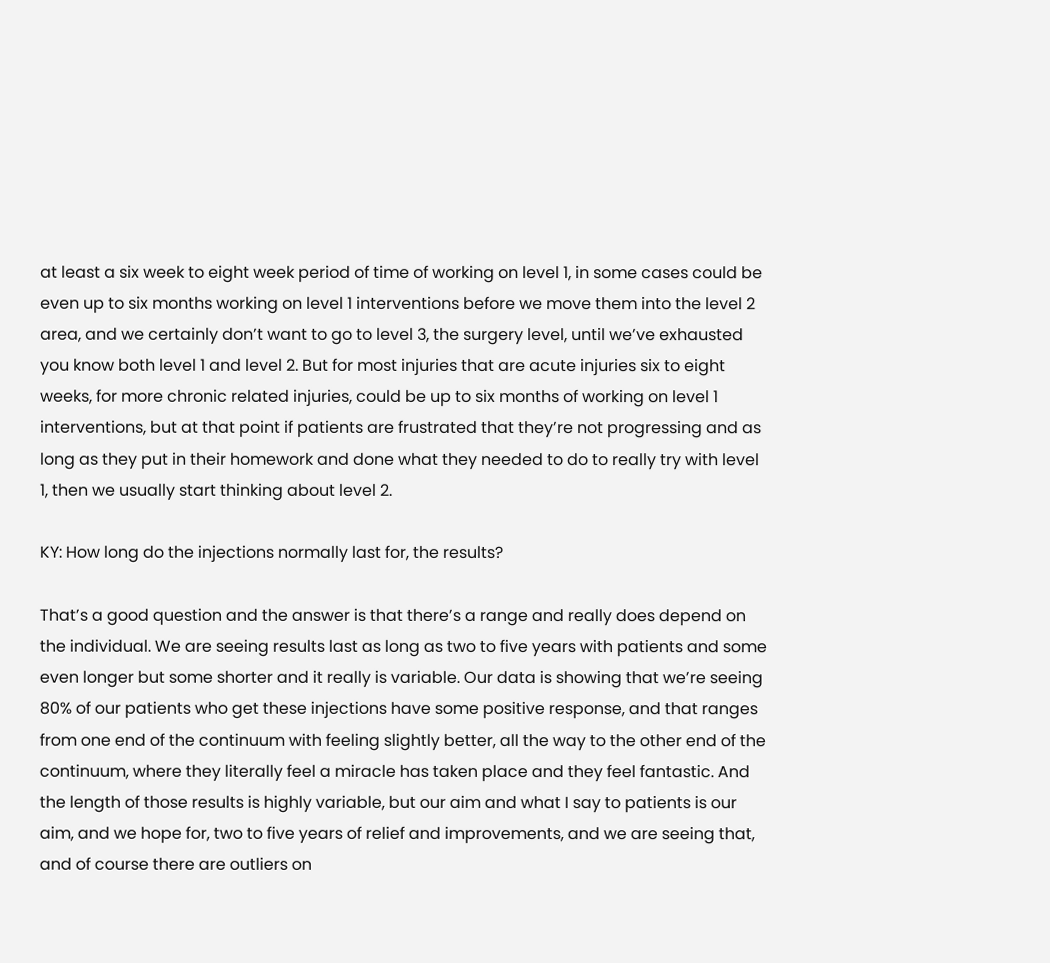at least a six week to eight week period of time of working on level 1, in some cases could be even up to six months working on level 1 interventions before we move them into the level 2 area, and we certainly don’t want to go to level 3, the surgery level, until we’ve exhausted you know both level 1 and level 2. But for most injuries that are acute injuries six to eight weeks, for more chronic related injuries, could be up to six months of working on level 1 interventions, but at that point if patients are frustrated that they’re not progressing and as long as they put in their homework and done what they needed to do to really try with level 1, then we usually start thinking about level 2.

KY: How long do the injections normally last for, the results?

That’s a good question and the answer is that there’s a range and really does depend on the individual. We are seeing results last as long as two to five years with patients and some even longer but some shorter and it really is variable. Our data is showing that we’re seeing 80% of our patients who get these injections have some positive response, and that ranges from one end of the continuum with feeling slightly better, all the way to the other end of the continuum, where they literally feel a miracle has taken place and they feel fantastic. And the length of those results is highly variable, but our aim and what I say to patients is our aim, and we hope for, two to five years of relief and improvements, and we are seeing that, and of course there are outliers on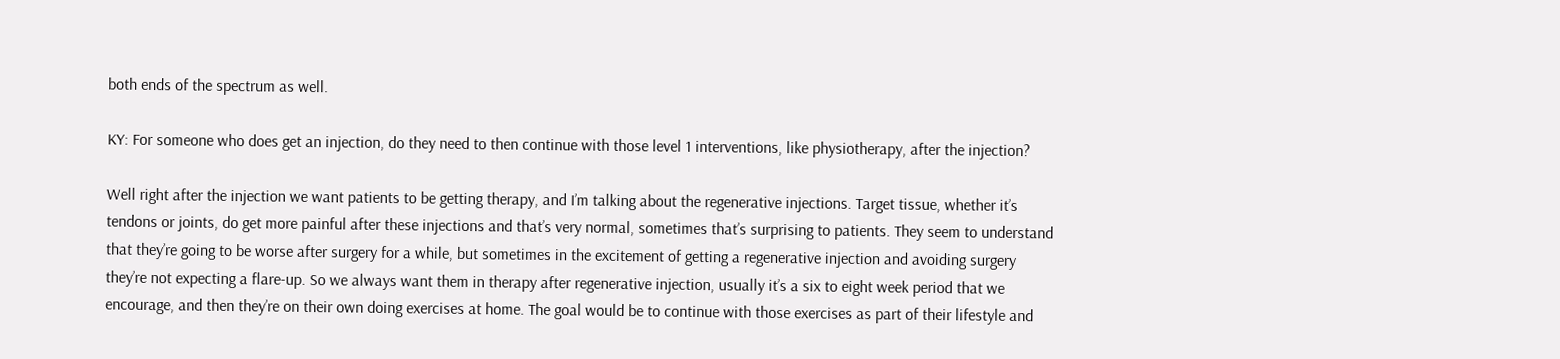both ends of the spectrum as well.

KY: For someone who does get an injection, do they need to then continue with those level 1 interventions, like physiotherapy, after the injection?

Well right after the injection we want patients to be getting therapy, and I’m talking about the regenerative injections. Target tissue, whether it’s tendons or joints, do get more painful after these injections and that’s very normal, sometimes that’s surprising to patients. They seem to understand that they’re going to be worse after surgery for a while, but sometimes in the excitement of getting a regenerative injection and avoiding surgery they’re not expecting a flare-up. So we always want them in therapy after regenerative injection, usually it’s a six to eight week period that we encourage, and then they’re on their own doing exercises at home. The goal would be to continue with those exercises as part of their lifestyle and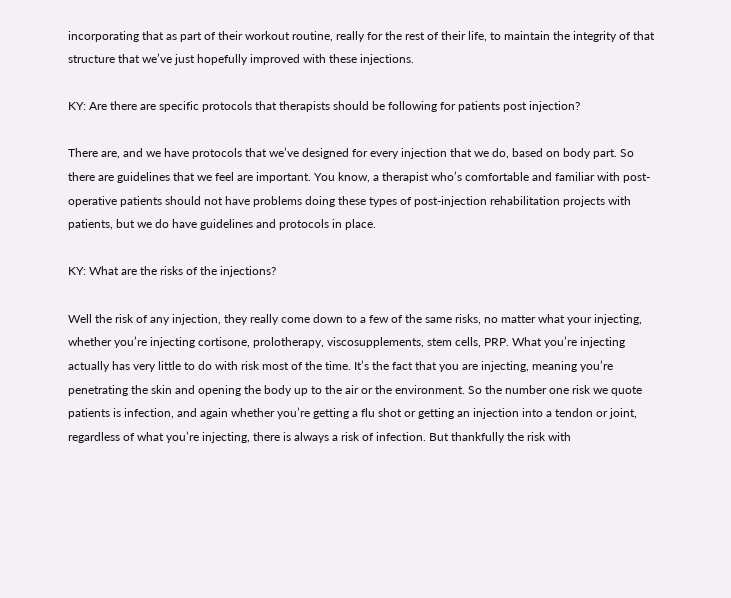incorporating that as part of their workout routine, really for the rest of their life, to maintain the integrity of that structure that we’ve just hopefully improved with these injections.

KY: Are there are specific protocols that therapists should be following for patients post injection?

There are, and we have protocols that we’ve designed for every injection that we do, based on body part. So there are guidelines that we feel are important. You know, a therapist who’s comfortable and familiar with post-operative patients should not have problems doing these types of post-injection rehabilitation projects with patients, but we do have guidelines and protocols in place.

KY: What are the risks of the injections?

Well the risk of any injection, they really come down to a few of the same risks, no matter what your injecting, whether you’re injecting cortisone, prolotherapy, viscosupplements, stem cells, PRP. What you’re injecting actually has very little to do with risk most of the time. It’s the fact that you are injecting, meaning you’re penetrating the skin and opening the body up to the air or the environment. So the number one risk we quote patients is infection, and again whether you’re getting a flu shot or getting an injection into a tendon or joint, regardless of what you’re injecting, there is always a risk of infection. But thankfully the risk with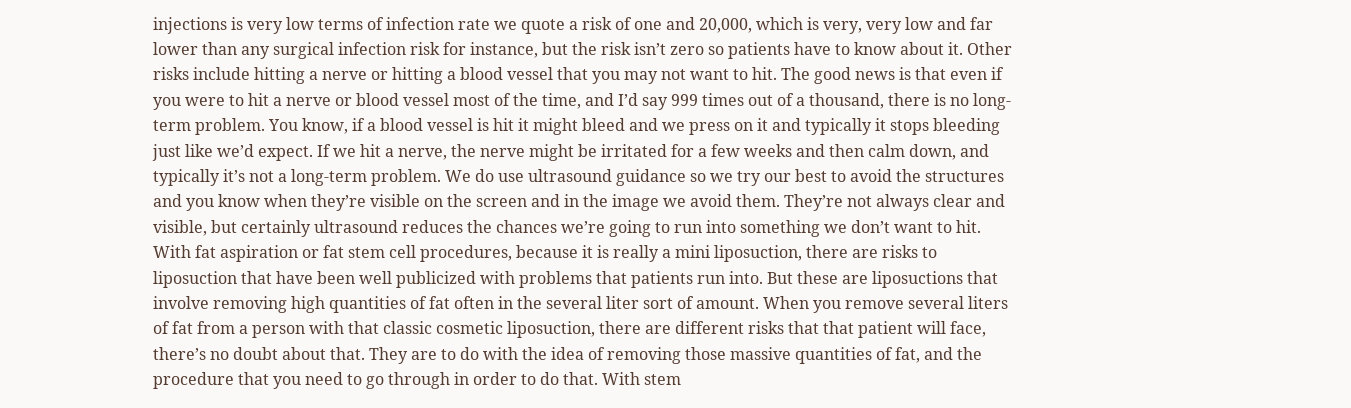injections is very low terms of infection rate we quote a risk of one and 20,000, which is very, very low and far lower than any surgical infection risk for instance, but the risk isn’t zero so patients have to know about it. Other risks include hitting a nerve or hitting a blood vessel that you may not want to hit. The good news is that even if you were to hit a nerve or blood vessel most of the time, and I’d say 999 times out of a thousand, there is no long-term problem. You know, if a blood vessel is hit it might bleed and we press on it and typically it stops bleeding just like we’d expect. If we hit a nerve, the nerve might be irritated for a few weeks and then calm down, and typically it’s not a long-term problem. We do use ultrasound guidance so we try our best to avoid the structures and you know when they’re visible on the screen and in the image we avoid them. They’re not always clear and visible, but certainly ultrasound reduces the chances we’re going to run into something we don’t want to hit. With fat aspiration or fat stem cell procedures, because it is really a mini liposuction, there are risks to liposuction that have been well publicized with problems that patients run into. But these are liposuctions that involve removing high quantities of fat often in the several liter sort of amount. When you remove several liters of fat from a person with that classic cosmetic liposuction, there are different risks that that patient will face, there’s no doubt about that. They are to do with the idea of removing those massive quantities of fat, and the procedure that you need to go through in order to do that. With stem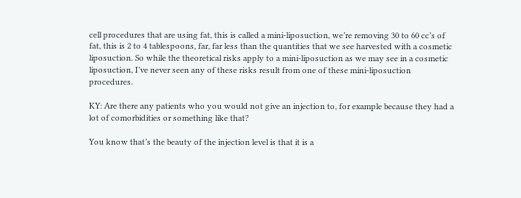cell procedures that are using fat, this is called a mini-liposuction, we’re removing 30 to 60 cc’s of fat, this is 2 to 4 tablespoons, far, far less than the quantities that we see harvested with a cosmetic liposuction. So while the theoretical risks apply to a mini-liposuction as we may see in a cosmetic liposuction, I’ve never seen any of these risks result from one of these mini-liposuction procedures.

KY: Are there any patients who you would not give an injection to, for example because they had a lot of comorbidities or something like that?

You know that’s the beauty of the injection level is that it is a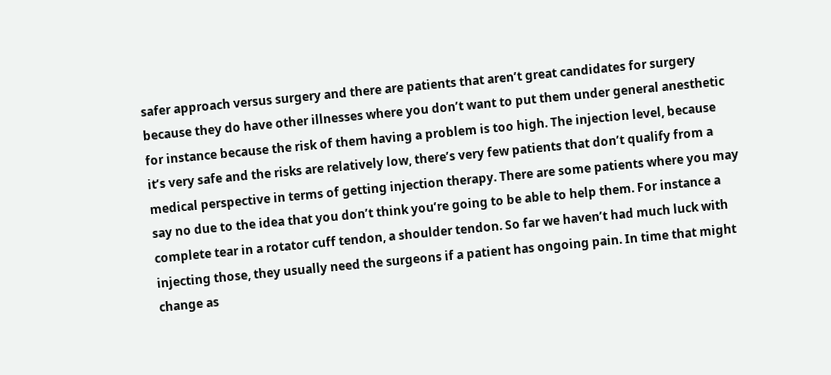safer approach versus surgery and there are patients that aren’t great candidates for surgery because they do have other illnesses where you don’t want to put them under general anesthetic for instance because the risk of them having a problem is too high. The injection level, because it’s very safe and the risks are relatively low, there’s very few patients that don’t qualify from a medical perspective in terms of getting injection therapy. There are some patients where you may say no due to the idea that you don’t think you’re going to be able to help them. For instance a complete tear in a rotator cuff tendon, a shoulder tendon. So far we haven’t had much luck with injecting those, they usually need the surgeons if a patient has ongoing pain. In time that might change as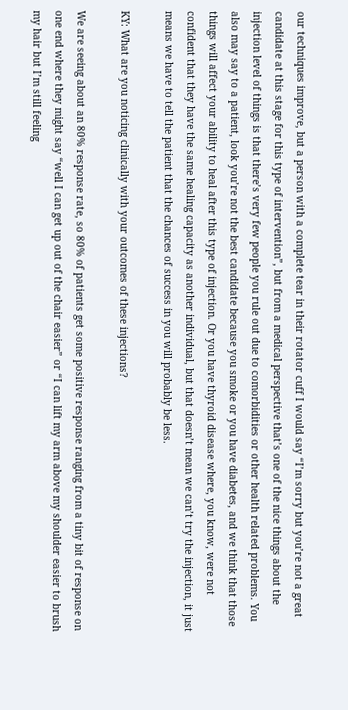our techniques improve, but a person with a complete tear in their rotator cuff I would say “I’m sorry but you’re not a great candidate at this stage for this type of intervention”, but from a medical perspective that’s one of the nice things about the injection level of things is that there’s very few people you rule out due to comorbidities or other health related problems. You also may say to a patient, look you’re not the best candidate because you smoke or you have diabetes, and we think that those things will affect your ability to heal after this type of injection. Or you have thyroid disease where, you know, were not confident that they have the same healing capacity as another individual, but that doesn’t mean we can’t try the injection, it just means we have to tell the patient that the chances of success in you will probably be less.

KY: What are you noticing clinically with your outcomes of these injections?

We are seeing about an 80% response rate, so 80% of patients get some positive response ranging from a tiny bit of response on one end where they might say “well I can get up out of the chair easier” or “I can lift my arm above my shoulder easier to brush my hair but I’m still feeling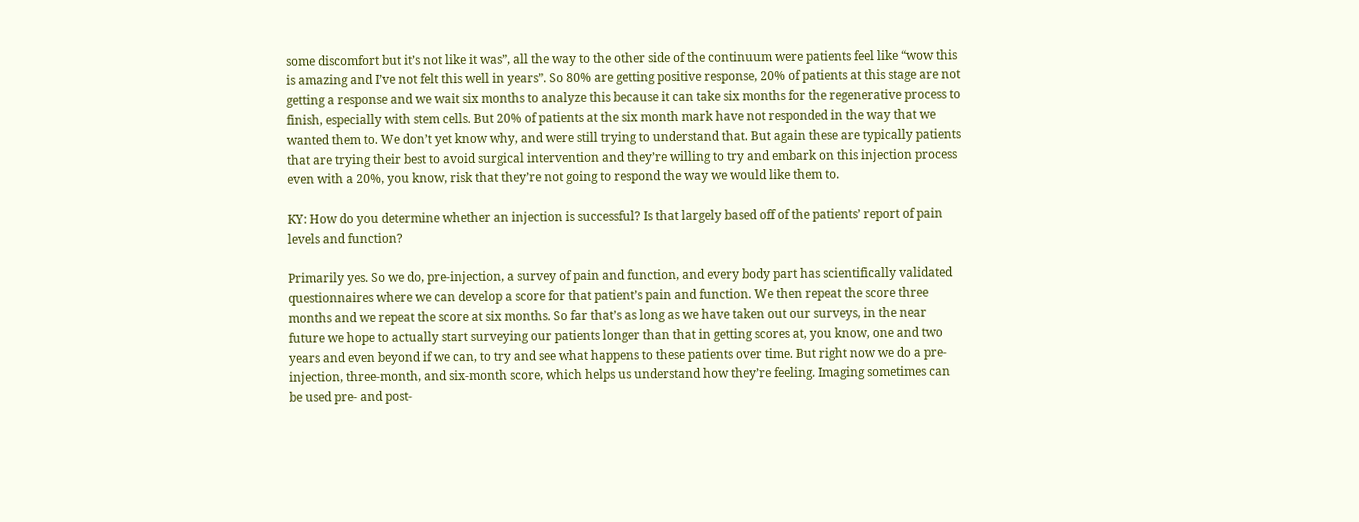some discomfort but it’s not like it was”, all the way to the other side of the continuum were patients feel like “wow this is amazing and I’ve not felt this well in years”. So 80% are getting positive response, 20% of patients at this stage are not getting a response and we wait six months to analyze this because it can take six months for the regenerative process to finish, especially with stem cells. But 20% of patients at the six month mark have not responded in the way that we wanted them to. We don’t yet know why, and were still trying to understand that. But again these are typically patients that are trying their best to avoid surgical intervention and they’re willing to try and embark on this injection process even with a 20%, you know, risk that they’re not going to respond the way we would like them to.

KY: How do you determine whether an injection is successful? Is that largely based off of the patients’ report of pain levels and function?

Primarily yes. So we do, pre-injection, a survey of pain and function, and every body part has scientifically validated questionnaires where we can develop a score for that patient’s pain and function. We then repeat the score three months and we repeat the score at six months. So far that’s as long as we have taken out our surveys, in the near future we hope to actually start surveying our patients longer than that in getting scores at, you know, one and two years and even beyond if we can, to try and see what happens to these patients over time. But right now we do a pre-injection, three-month, and six-month score, which helps us understand how they’re feeling. Imaging sometimes can be used pre- and post-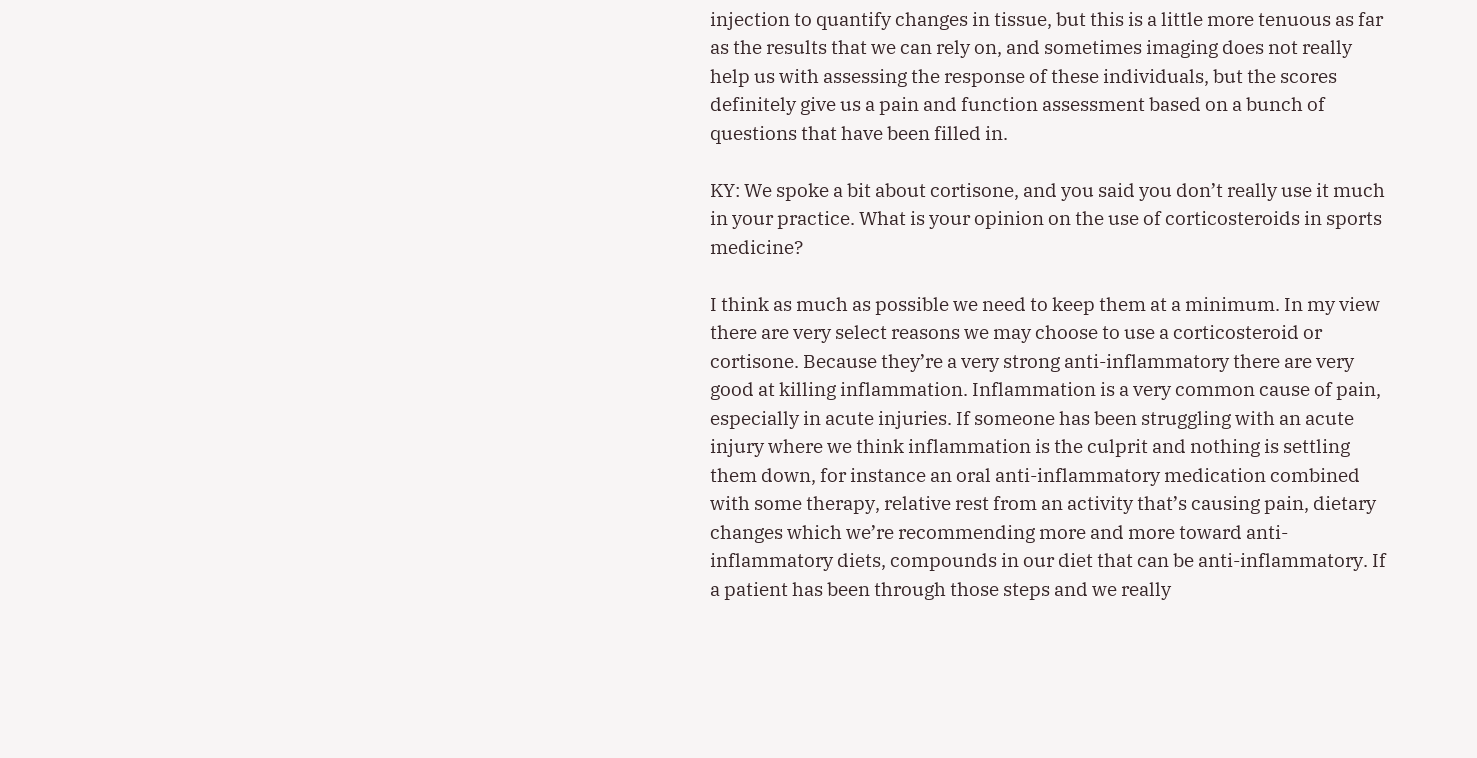injection to quantify changes in tissue, but this is a little more tenuous as far as the results that we can rely on, and sometimes imaging does not really help us with assessing the response of these individuals, but the scores definitely give us a pain and function assessment based on a bunch of questions that have been filled in.

KY: We spoke a bit about cortisone, and you said you don’t really use it much in your practice. What is your opinion on the use of corticosteroids in sports medicine?

I think as much as possible we need to keep them at a minimum. In my view there are very select reasons we may choose to use a corticosteroid or cortisone. Because they’re a very strong anti-inflammatory there are very good at killing inflammation. Inflammation is a very common cause of pain, especially in acute injuries. If someone has been struggling with an acute injury where we think inflammation is the culprit and nothing is settling them down, for instance an oral anti-inflammatory medication combined with some therapy, relative rest from an activity that’s causing pain, dietary changes which we’re recommending more and more toward anti-inflammatory diets, compounds in our diet that can be anti-inflammatory. If a patient has been through those steps and we really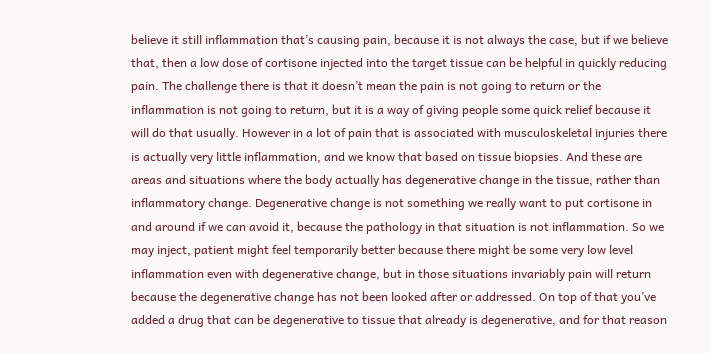believe it still inflammation that’s causing pain, because it is not always the case, but if we believe that, then a low dose of cortisone injected into the target tissue can be helpful in quickly reducing pain. The challenge there is that it doesn’t mean the pain is not going to return or the inflammation is not going to return, but it is a way of giving people some quick relief because it will do that usually. However in a lot of pain that is associated with musculoskeletal injuries there is actually very little inflammation, and we know that based on tissue biopsies. And these are areas and situations where the body actually has degenerative change in the tissue, rather than inflammatory change. Degenerative change is not something we really want to put cortisone in and around if we can avoid it, because the pathology in that situation is not inflammation. So we may inject, patient might feel temporarily better because there might be some very low level inflammation even with degenerative change, but in those situations invariably pain will return because the degenerative change has not been looked after or addressed. On top of that you’ve added a drug that can be degenerative to tissue that already is degenerative, and for that reason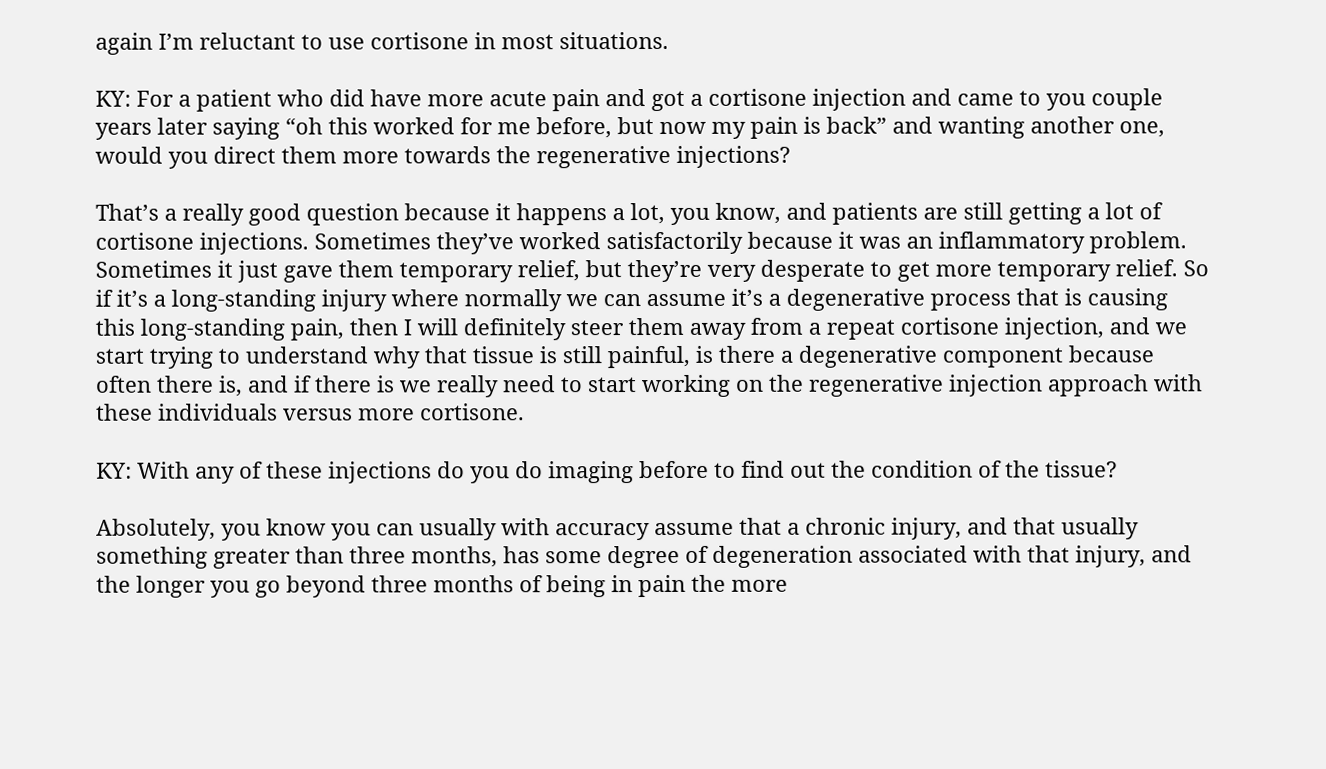again I’m reluctant to use cortisone in most situations.

KY: For a patient who did have more acute pain and got a cortisone injection and came to you couple years later saying “oh this worked for me before, but now my pain is back” and wanting another one, would you direct them more towards the regenerative injections?

That’s a really good question because it happens a lot, you know, and patients are still getting a lot of cortisone injections. Sometimes they’ve worked satisfactorily because it was an inflammatory problem. Sometimes it just gave them temporary relief, but they’re very desperate to get more temporary relief. So if it’s a long-standing injury where normally we can assume it’s a degenerative process that is causing this long-standing pain, then I will definitely steer them away from a repeat cortisone injection, and we start trying to understand why that tissue is still painful, is there a degenerative component because often there is, and if there is we really need to start working on the regenerative injection approach with these individuals versus more cortisone.

KY: With any of these injections do you do imaging before to find out the condition of the tissue?

Absolutely, you know you can usually with accuracy assume that a chronic injury, and that usually something greater than three months, has some degree of degeneration associated with that injury, and the longer you go beyond three months of being in pain the more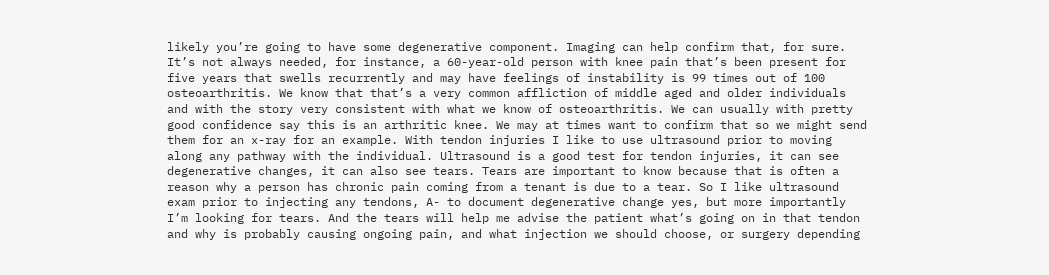likely you’re going to have some degenerative component. Imaging can help confirm that, for sure. It’s not always needed, for instance, a 60-year-old person with knee pain that’s been present for five years that swells recurrently and may have feelings of instability is 99 times out of 100 osteoarthritis. We know that that’s a very common affliction of middle aged and older individuals and with the story very consistent with what we know of osteoarthritis. We can usually with pretty good confidence say this is an arthritic knee. We may at times want to confirm that so we might send them for an x-ray for an example. With tendon injuries I like to use ultrasound prior to moving along any pathway with the individual. Ultrasound is a good test for tendon injuries, it can see degenerative changes, it can also see tears. Tears are important to know because that is often a reason why a person has chronic pain coming from a tenant is due to a tear. So I like ultrasound exam prior to injecting any tendons, A- to document degenerative change yes, but more importantly I’m looking for tears. And the tears will help me advise the patient what’s going on in that tendon and why is probably causing ongoing pain, and what injection we should choose, or surgery depending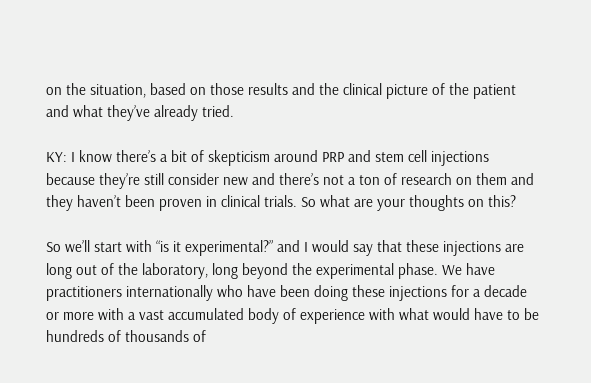on the situation, based on those results and the clinical picture of the patient and what they’ve already tried.

KY: I know there’s a bit of skepticism around PRP and stem cell injections because they’re still consider new and there’s not a ton of research on them and they haven’t been proven in clinical trials. So what are your thoughts on this?

So we’ll start with “is it experimental?” and I would say that these injections are long out of the laboratory, long beyond the experimental phase. We have practitioners internationally who have been doing these injections for a decade or more with a vast accumulated body of experience with what would have to be hundreds of thousands of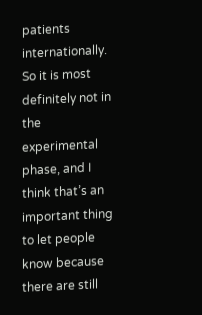patients internationally. So it is most definitely not in the experimental phase, and I think that’s an important thing to let people know because there are still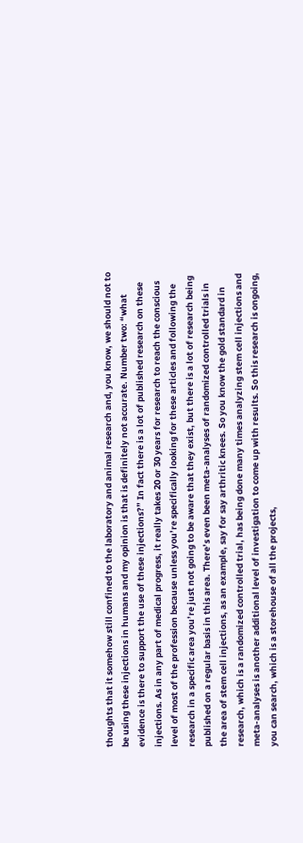thoughts that it somehow still confined to the laboratory and animal research and, you know, we should not to be using these injections in humans and my opinion is that is definitely not accurate. Number two: “what evidence is there to support the use of these injections?” In fact there is a lot of published research on these injections. As in any part of medical progress, it really takes 20 or 30 years for research to reach the conscious level of most of the profession because unless you’re specifically looking for these articles and following the research in a specific area you’re just not going to be aware that they exist, but there is a lot of research being published on a regular basis in this area. There’s even been meta-analyses of randomized controlled trials in the area of stem cell injections, as an example, say for say arthritic knees. So you know the gold standard in research, which is a randomized controlled trial, has being done many times analyzing stem cell injections and meta-analyses is another additional level of investigation to come up with results. So this research is ongoing, you can search, which is a storehouse of all the projects,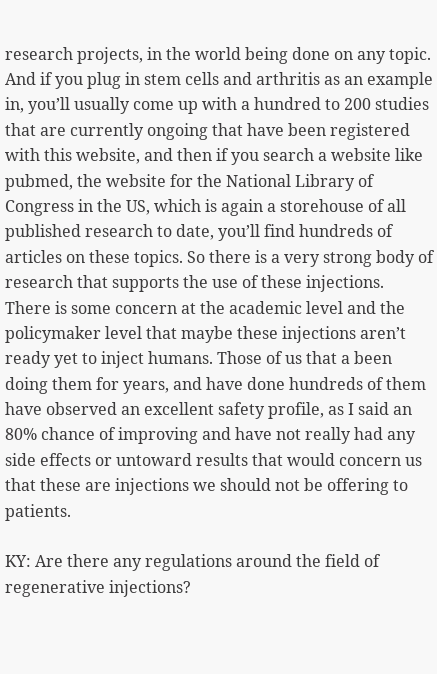research projects, in the world being done on any topic. And if you plug in stem cells and arthritis as an example in, you’ll usually come up with a hundred to 200 studies that are currently ongoing that have been registered with this website, and then if you search a website like pubmed, the website for the National Library of Congress in the US, which is again a storehouse of all published research to date, you’ll find hundreds of articles on these topics. So there is a very strong body of research that supports the use of these injections. There is some concern at the academic level and the policymaker level that maybe these injections aren’t ready yet to inject humans. Those of us that a been doing them for years, and have done hundreds of them have observed an excellent safety profile, as I said an 80% chance of improving and have not really had any side effects or untoward results that would concern us that these are injections we should not be offering to patients.

KY: Are there any regulations around the field of regenerative injections?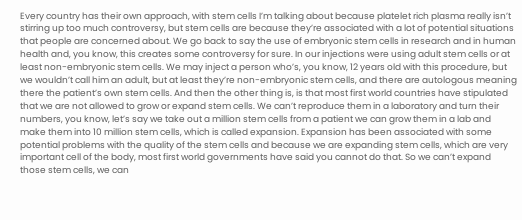Every country has their own approach, with stem cells I’m talking about because platelet rich plasma really isn’t stirring up too much controversy, but stem cells are because they’re associated with a lot of potential situations that people are concerned about. We go back to say the use of embryonic stem cells in research and in human health and, you know, this creates some controversy for sure. In our injections were using adult stem cells or at least non-embryonic stem cells. We may inject a person who’s, you know, 12 years old with this procedure, but we wouldn’t call him an adult, but at least they’re non-embryonic stem cells, and there are autologous meaning there the patient’s own stem cells. And then the other thing is, is that most first world countries have stipulated that we are not allowed to grow or expand stem cells. We can’t reproduce them in a laboratory and turn their numbers, you know, let’s say we take out a million stem cells from a patient we can grow them in a lab and make them into 10 million stem cells, which is called expansion. Expansion has been associated with some potential problems with the quality of the stem cells and because we are expanding stem cells, which are very important cell of the body, most first world governments have said you cannot do that. So we can’t expand those stem cells, we can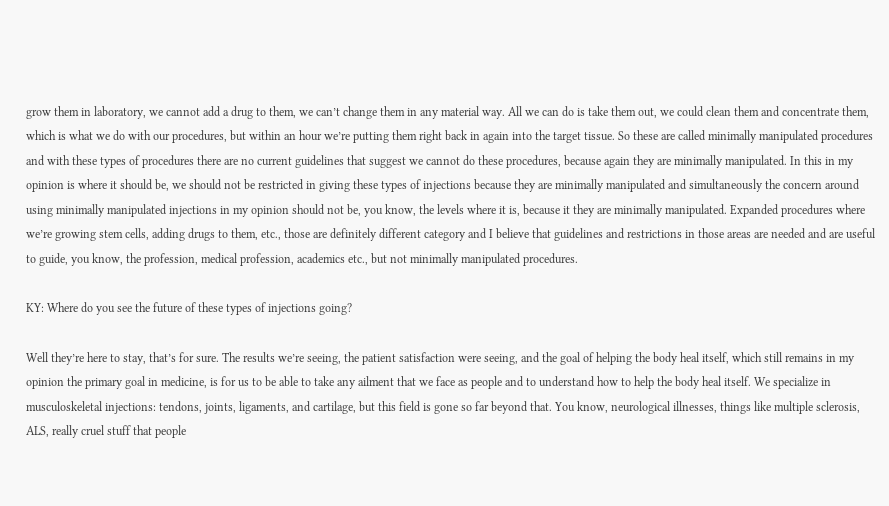grow them in laboratory, we cannot add a drug to them, we can’t change them in any material way. All we can do is take them out, we could clean them and concentrate them, which is what we do with our procedures, but within an hour we’re putting them right back in again into the target tissue. So these are called minimally manipulated procedures and with these types of procedures there are no current guidelines that suggest we cannot do these procedures, because again they are minimally manipulated. In this in my opinion is where it should be, we should not be restricted in giving these types of injections because they are minimally manipulated and simultaneously the concern around using minimally manipulated injections in my opinion should not be, you know, the levels where it is, because it they are minimally manipulated. Expanded procedures where we’re growing stem cells, adding drugs to them, etc., those are definitely different category and I believe that guidelines and restrictions in those areas are needed and are useful to guide, you know, the profession, medical profession, academics etc., but not minimally manipulated procedures.

KY: Where do you see the future of these types of injections going?

Well they’re here to stay, that’s for sure. The results we’re seeing, the patient satisfaction were seeing, and the goal of helping the body heal itself, which still remains in my opinion the primary goal in medicine, is for us to be able to take any ailment that we face as people and to understand how to help the body heal itself. We specialize in musculoskeletal injections: tendons, joints, ligaments, and cartilage, but this field is gone so far beyond that. You know, neurological illnesses, things like multiple sclerosis, ALS, really cruel stuff that people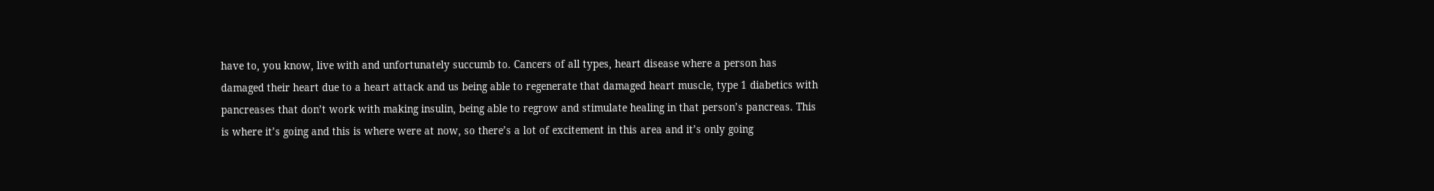have to, you know, live with and unfortunately succumb to. Cancers of all types, heart disease where a person has damaged their heart due to a heart attack and us being able to regenerate that damaged heart muscle, type 1 diabetics with pancreases that don’t work with making insulin, being able to regrow and stimulate healing in that person’s pancreas. This is where it’s going and this is where were at now, so there’s a lot of excitement in this area and it’s only going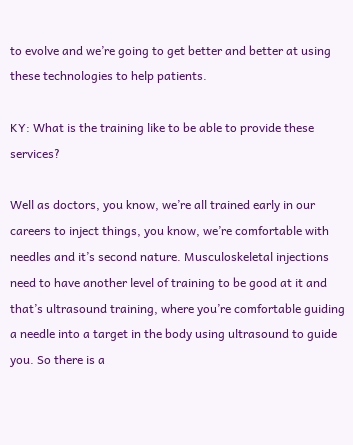to evolve and we’re going to get better and better at using these technologies to help patients.

KY: What is the training like to be able to provide these services?

Well as doctors, you know, we’re all trained early in our careers to inject things, you know, we’re comfortable with needles and it’s second nature. Musculoskeletal injections need to have another level of training to be good at it and that’s ultrasound training, where you’re comfortable guiding a needle into a target in the body using ultrasound to guide you. So there is a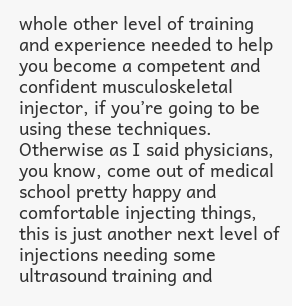whole other level of training and experience needed to help you become a competent and confident musculoskeletal injector, if you’re going to be using these techniques. Otherwise as I said physicians, you know, come out of medical school pretty happy and comfortable injecting things, this is just another next level of injections needing some ultrasound training and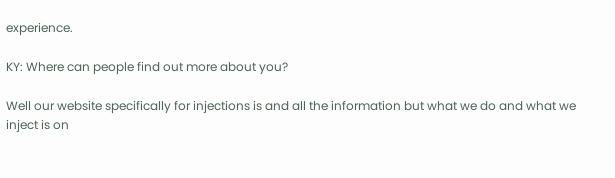experience.

KY: Where can people find out more about you?

Well our website specifically for injections is and all the information but what we do and what we inject is on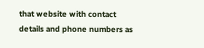that website with contact details and phone numbers as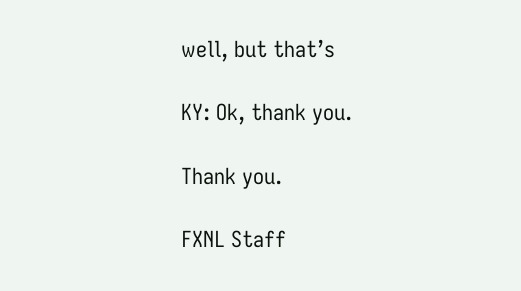well, but that’s

KY: Ok, thank you.

Thank you.

FXNL Staff